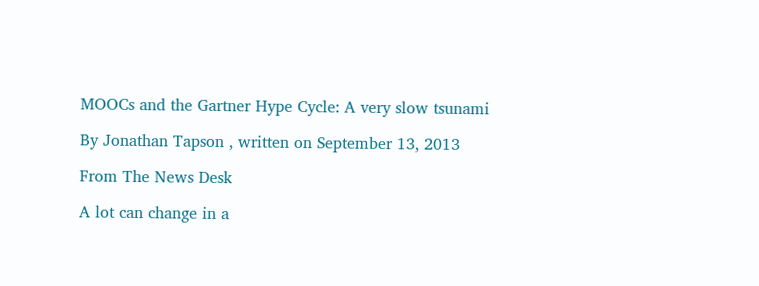MOOCs and the Gartner Hype Cycle: A very slow tsunami

By Jonathan Tapson , written on September 13, 2013

From The News Desk

A lot can change in a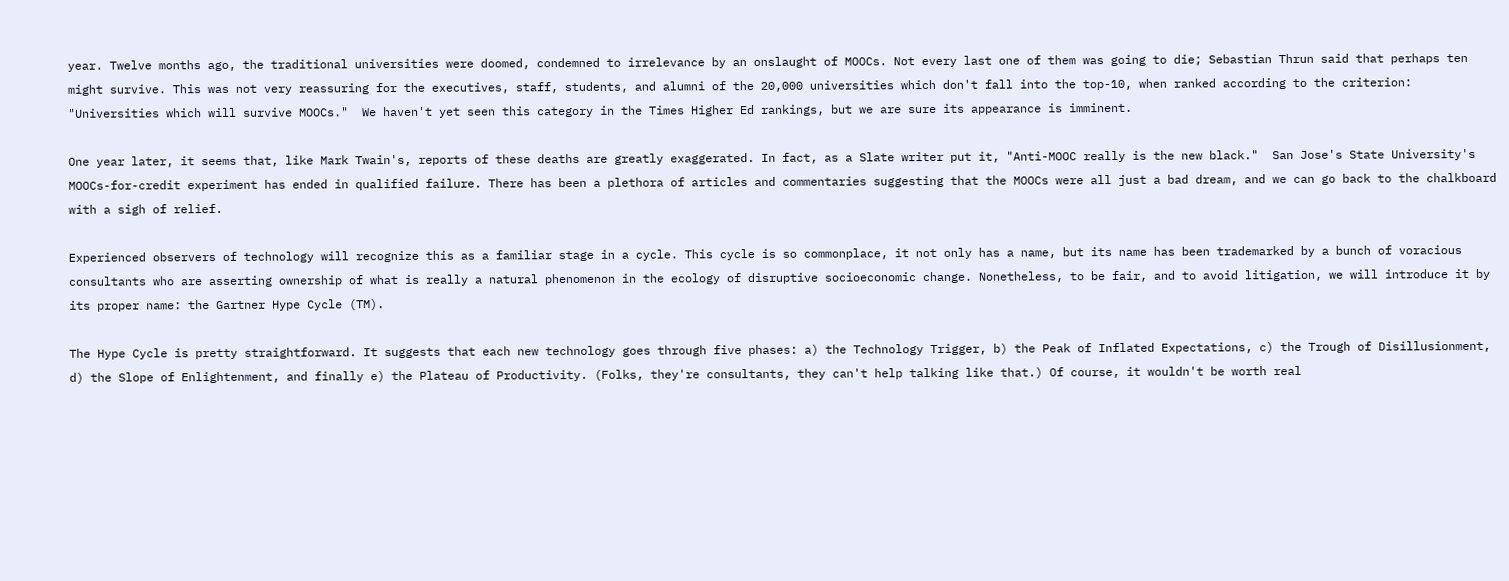year. Twelve months ago, the traditional universities were doomed, condemned to irrelevance by an onslaught of MOOCs. Not every last one of them was going to die; Sebastian Thrun said that perhaps ten might survive. This was not very reassuring for the executives, staff, students, and alumni of the 20,000 universities which don't fall into the top-10, when ranked according to the criterion: "Universities which will survive MOOCs."  We haven't yet seen this category in the Times Higher Ed rankings, but we are sure its appearance is imminent.

One year later, it seems that, like Mark Twain's, reports of these deaths are greatly exaggerated. In fact, as a Slate writer put it, "Anti-MOOC really is the new black."  San Jose's State University's MOOCs-for-credit experiment has ended in qualified failure. There has been a plethora of articles and commentaries suggesting that the MOOCs were all just a bad dream, and we can go back to the chalkboard with a sigh of relief.

Experienced observers of technology will recognize this as a familiar stage in a cycle. This cycle is so commonplace, it not only has a name, but its name has been trademarked by a bunch of voracious consultants who are asserting ownership of what is really a natural phenomenon in the ecology of disruptive socioeconomic change. Nonetheless, to be fair, and to avoid litigation, we will introduce it by its proper name: the Gartner Hype Cycle (TM).

The Hype Cycle is pretty straightforward. It suggests that each new technology goes through five phases: a) the Technology Trigger, b) the Peak of Inflated Expectations, c) the Trough of Disillusionment, d) the Slope of Enlightenment, and finally e) the Plateau of Productivity. (Folks, they're consultants, they can't help talking like that.) Of course, it wouldn't be worth real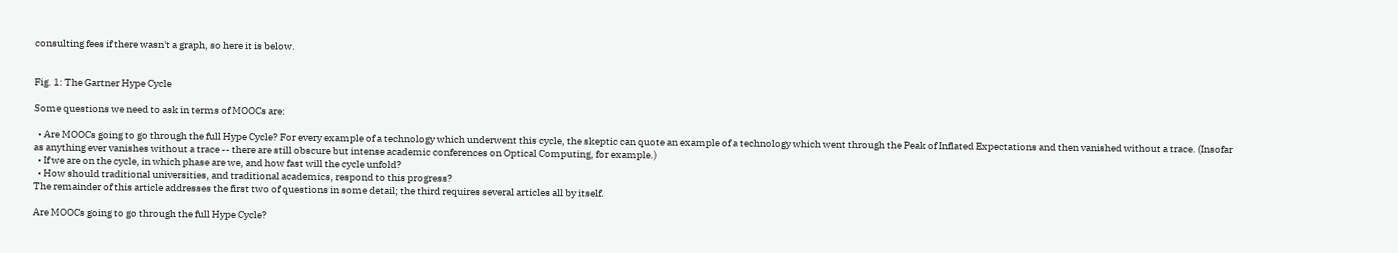consulting fees if there wasn't a graph, so here it is below.


Fig. 1: The Gartner Hype Cycle

Some questions we need to ask in terms of MOOCs are:

  • Are MOOCs going to go through the full Hype Cycle? For every example of a technology which underwent this cycle, the skeptic can quote an example of a technology which went through the Peak of Inflated Expectations and then vanished without a trace. (Insofar as anything ever vanishes without a trace -- there are still obscure but intense academic conferences on Optical Computing, for example.)
  • If we are on the cycle, in which phase are we, and how fast will the cycle unfold?
  • How should traditional universities, and traditional academics, respond to this progress?
The remainder of this article addresses the first two of questions in some detail; the third requires several articles all by itself.

Are MOOCs going to go through the full Hype Cycle?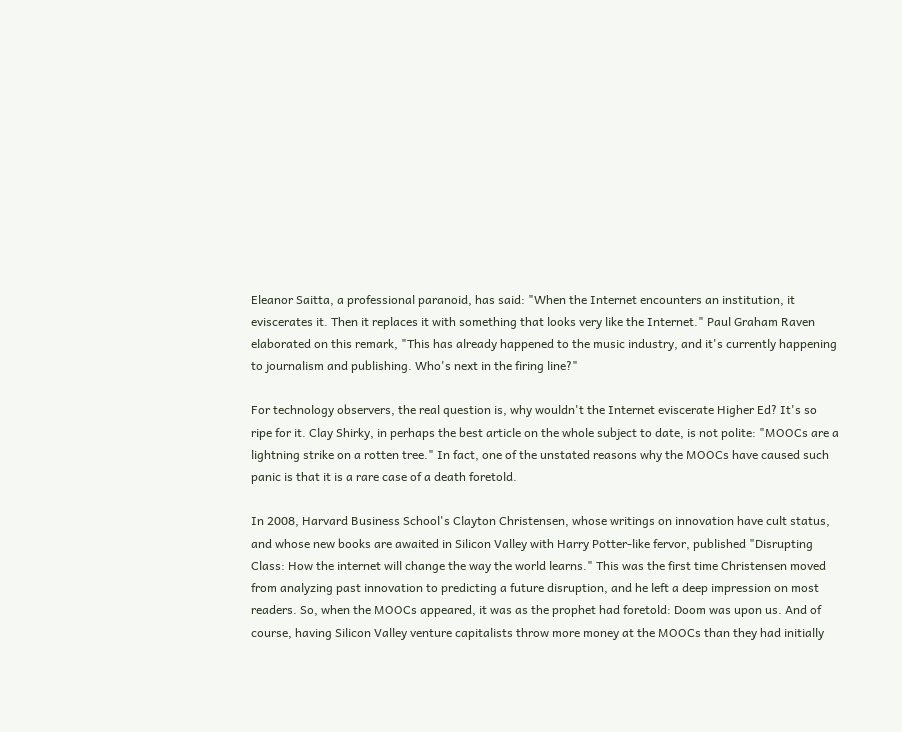Eleanor Saitta, a professional paranoid, has said: "When the Internet encounters an institution, it eviscerates it. Then it replaces it with something that looks very like the Internet." Paul Graham Raven elaborated on this remark, "This has already happened to the music industry, and it's currently happening to journalism and publishing. Who's next in the firing line?"

For technology observers, the real question is, why wouldn't the Internet eviscerate Higher Ed? It's so ripe for it. Clay Shirky, in perhaps the best article on the whole subject to date, is not polite: "MOOCs are a lightning strike on a rotten tree." In fact, one of the unstated reasons why the MOOCs have caused such panic is that it is a rare case of a death foretold.

In 2008, Harvard Business School's Clayton Christensen, whose writings on innovation have cult status, and whose new books are awaited in Silicon Valley with Harry Potter-like fervor, published "Disrupting Class: How the internet will change the way the world learns." This was the first time Christensen moved from analyzing past innovation to predicting a future disruption, and he left a deep impression on most readers. So, when the MOOCs appeared, it was as the prophet had foretold: Doom was upon us. And of course, having Silicon Valley venture capitalists throw more money at the MOOCs than they had initially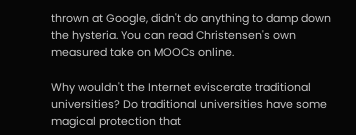thrown at Google, didn't do anything to damp down the hysteria. You can read Christensen's own measured take on MOOCs online.

Why wouldn't the Internet eviscerate traditional universities? Do traditional universities have some magical protection that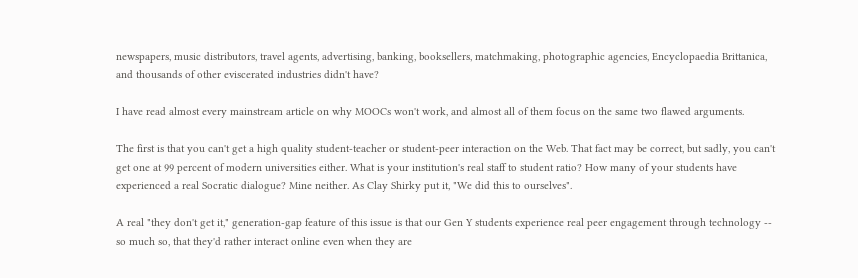newspapers, music distributors, travel agents, advertising, banking, booksellers, matchmaking, photographic agencies, Encyclopaedia Brittanica, and thousands of other eviscerated industries didn't have?

I have read almost every mainstream article on why MOOCs won't work, and almost all of them focus on the same two flawed arguments.

The first is that you can't get a high quality student-teacher or student-peer interaction on the Web. That fact may be correct, but sadly, you can't get one at 99 percent of modern universities either. What is your institution's real staff to student ratio? How many of your students have experienced a real Socratic dialogue? Mine neither. As Clay Shirky put it, "We did this to ourselves".

A real "they don't get it," generation-gap feature of this issue is that our Gen Y students experience real peer engagement through technology -- so much so, that they'd rather interact online even when they are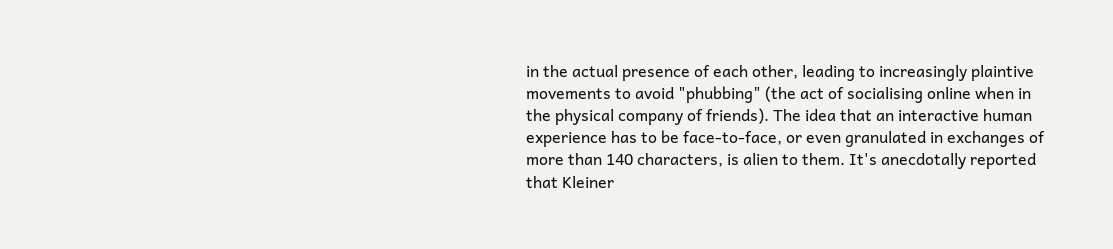in the actual presence of each other, leading to increasingly plaintive movements to avoid "phubbing" (the act of socialising online when in the physical company of friends). The idea that an interactive human experience has to be face-to-face, or even granulated in exchanges of more than 140 characters, is alien to them. It's anecdotally reported that Kleiner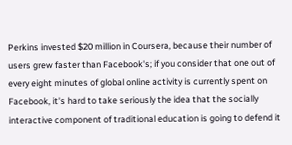Perkins invested $20 million in Coursera, because their number of users grew faster than Facebook's; if you consider that one out of every eight minutes of global online activity is currently spent on Facebook, it's hard to take seriously the idea that the socially interactive component of traditional education is going to defend it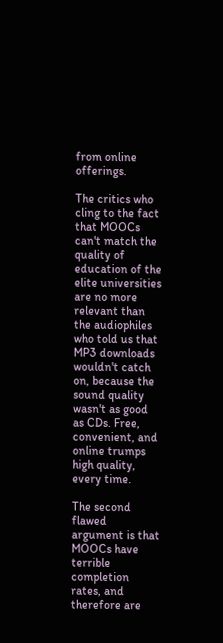from online offerings.

The critics who cling to the fact that MOOCs can't match the quality of education of the elite universities are no more relevant than the audiophiles who told us that MP3 downloads wouldn't catch on, because the sound quality wasn't as good as CDs. Free, convenient, and online trumps high quality, every time.

The second flawed argument is that MOOCs have terrible completion rates, and therefore are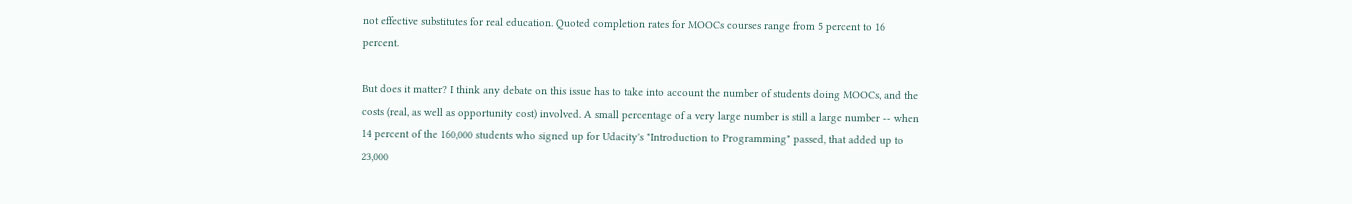not effective substitutes for real education. Quoted completion rates for MOOCs courses range from 5 percent to 16 percent.

But does it matter? I think any debate on this issue has to take into account the number of students doing MOOCs, and the costs (real, as well as opportunity cost) involved. A small percentage of a very large number is still a large number -- when 14 percent of the 160,000 students who signed up for Udacity's "Introduction to Programming" passed, that added up to 23,000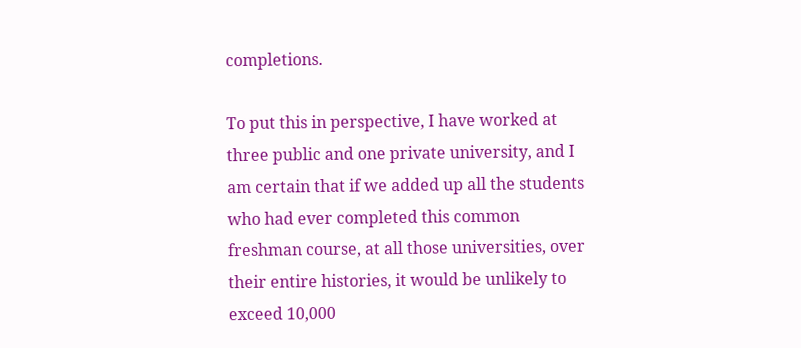completions.

To put this in perspective, I have worked at three public and one private university, and I am certain that if we added up all the students who had ever completed this common freshman course, at all those universities, over their entire histories, it would be unlikely to exceed 10,000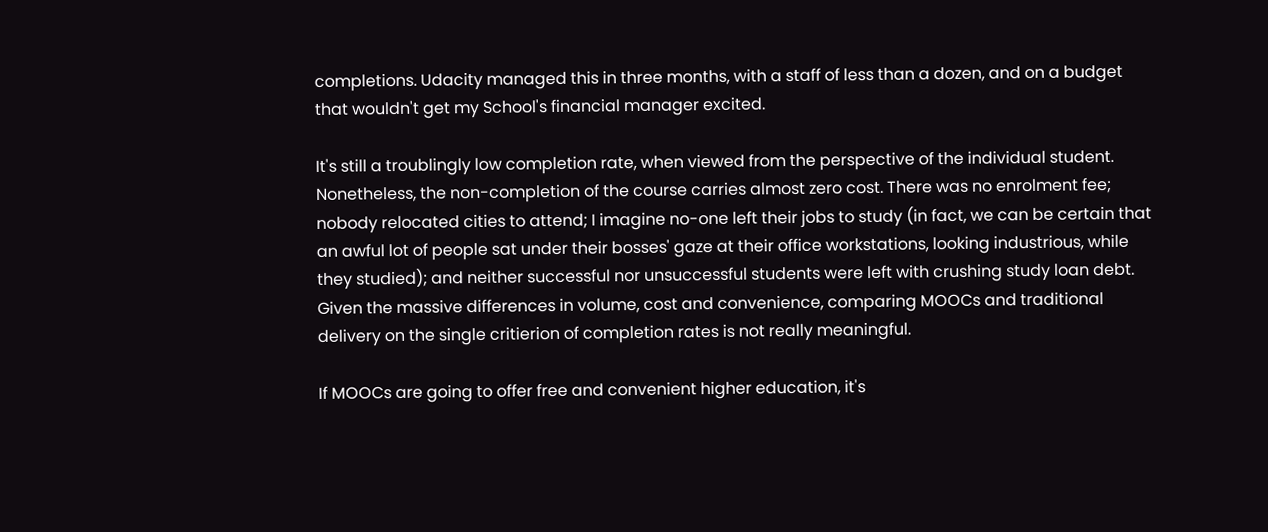completions. Udacity managed this in three months, with a staff of less than a dozen, and on a budget that wouldn't get my School's financial manager excited.

It's still a troublingly low completion rate, when viewed from the perspective of the individual student. Nonetheless, the non-completion of the course carries almost zero cost. There was no enrolment fee; nobody relocated cities to attend; I imagine no-one left their jobs to study (in fact, we can be certain that an awful lot of people sat under their bosses' gaze at their office workstations, looking industrious, while they studied); and neither successful nor unsuccessful students were left with crushing study loan debt. Given the massive differences in volume, cost and convenience, comparing MOOCs and traditional delivery on the single critierion of completion rates is not really meaningful.

If MOOCs are going to offer free and convenient higher education, it's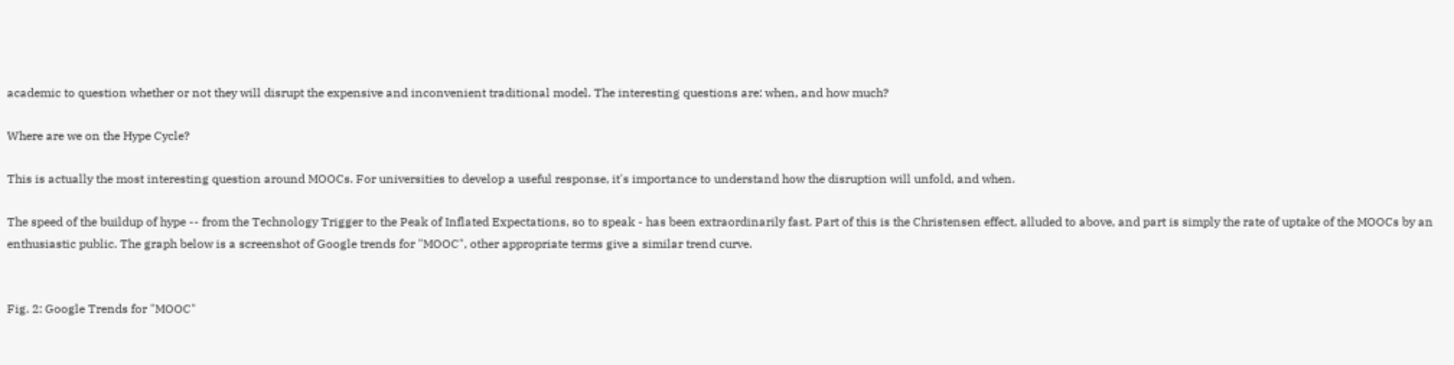academic to question whether or not they will disrupt the expensive and inconvenient traditional model. The interesting questions are: when, and how much?

Where are we on the Hype Cycle?

This is actually the most interesting question around MOOCs. For universities to develop a useful response, it's importance to understand how the disruption will unfold, and when.

The speed of the buildup of hype -- from the Technology Trigger to the Peak of Inflated Expectations, so to speak - has been extraordinarily fast. Part of this is the Christensen effect, alluded to above, and part is simply the rate of uptake of the MOOCs by an enthusiastic public. The graph below is a screenshot of Google trends for "MOOC", other appropriate terms give a similar trend curve.


Fig. 2: Google Trends for "MOOC"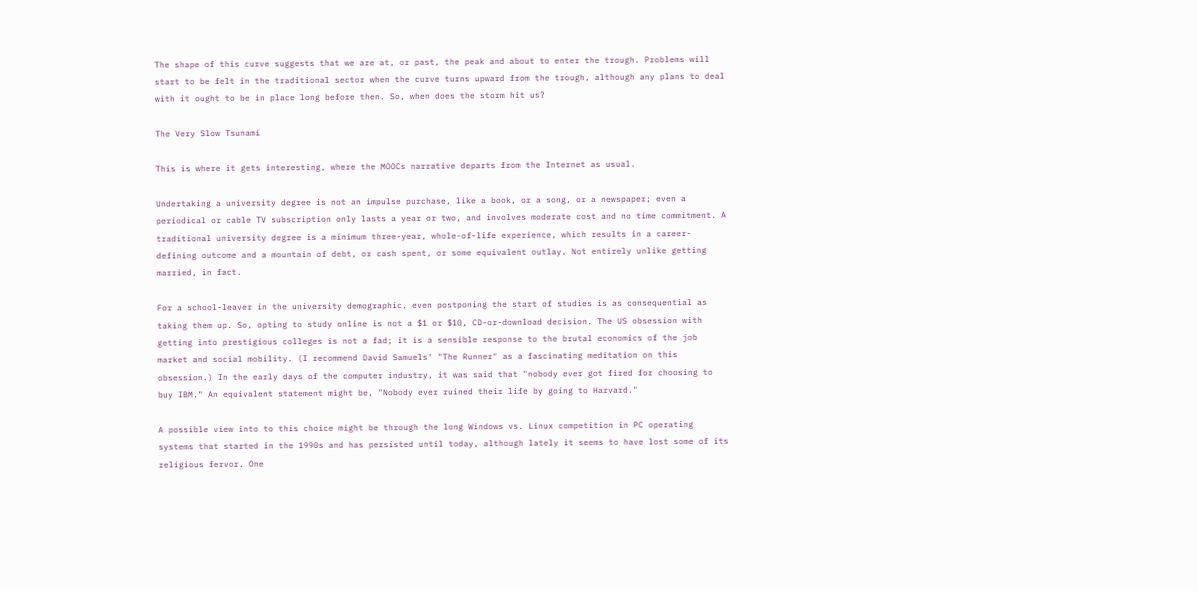The shape of this curve suggests that we are at, or past, the peak and about to enter the trough. Problems will start to be felt in the traditional sector when the curve turns upward from the trough, although any plans to deal with it ought to be in place long before then. So, when does the storm hit us?

The Very Slow Tsunami

This is where it gets interesting, where the MOOCs narrative departs from the Internet as usual.

Undertaking a university degree is not an impulse purchase, like a book, or a song, or a newspaper; even a periodical or cable TV subscription only lasts a year or two, and involves moderate cost and no time commitment. A traditional university degree is a minimum three-year, whole-of-life experience, which results in a career-defining outcome and a mountain of debt, or cash spent, or some equivalent outlay. Not entirely unlike getting married, in fact.

For a school-leaver in the university demographic, even postponing the start of studies is as consequential as taking them up. So, opting to study online is not a $1 or $10, CD-or-download decision. The US obsession with getting into prestigious colleges is not a fad; it is a sensible response to the brutal economics of the job market and social mobility. (I recommend David Samuels' "The Runner" as a fascinating meditation on this obsession.) In the early days of the computer industry, it was said that "nobody ever got fired for choosing to buy IBM." An equivalent statement might be, "Nobody ever ruined their life by going to Harvard."

A possible view into to this choice might be through the long Windows vs. Linux competition in PC operating systems that started in the 1990s and has persisted until today, although lately it seems to have lost some of its religious fervor. One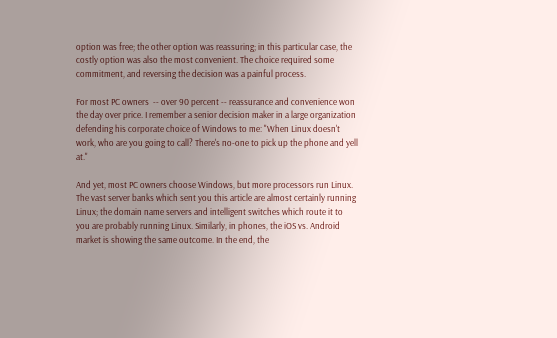option was free; the other option was reassuring; in this particular case, the costly option was also the most convenient. The choice required some commitment, and reversing the decision was a painful process.

For most PC owners  -- over 90 percent -- reassurance and convenience won the day over price. I remember a senior decision maker in a large organization defending his corporate choice of Windows to me: "When Linux doesn't work, who are you going to call? There's no-one to pick up the phone and yell at."

And yet, most PC owners choose Windows, but more processors run Linux. The vast server banks which sent you this article are almost certainly running Linux; the domain name servers and intelligent switches which route it to you are probably running Linux. Similarly, in phones, the iOS vs. Android market is showing the same outcome. In the end, the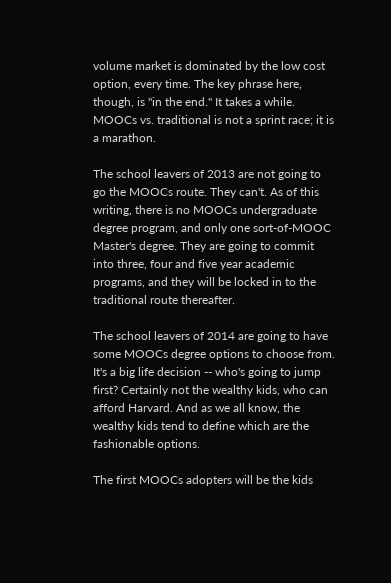volume market is dominated by the low cost option, every time. The key phrase here, though, is "in the end." It takes a while. MOOCs vs. traditional is not a sprint race; it is a marathon.

The school leavers of 2013 are not going to go the MOOCs route. They can't. As of this writing, there is no MOOCs undergraduate degree program, and only one sort-of-MOOC Master's degree. They are going to commit into three, four and five year academic programs, and they will be locked in to the traditional route thereafter.

The school leavers of 2014 are going to have some MOOCs degree options to choose from. It's a big life decision -- who's going to jump first? Certainly not the wealthy kids, who can afford Harvard. And as we all know, the wealthy kids tend to define which are the fashionable options.

The first MOOCs adopters will be the kids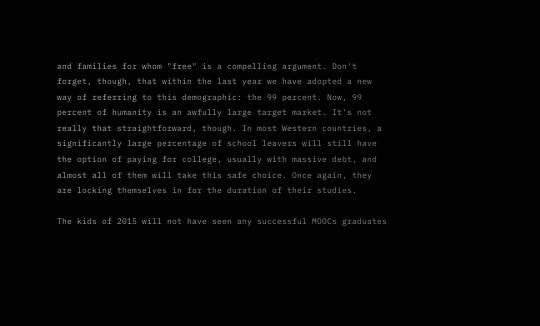and families for whom "free" is a compelling argument. Don't forget, though, that within the last year we have adopted a new way of referring to this demographic: the 99 percent. Now, 99 percent of humanity is an awfully large target market. It's not really that straightforward, though. In most Western countries, a significantly large percentage of school leavers will still have the option of paying for college, usually with massive debt, and almost all of them will take this safe choice. Once again, they are locking themselves in for the duration of their studies.

The kids of 2015 will not have seen any successful MOOCs graduates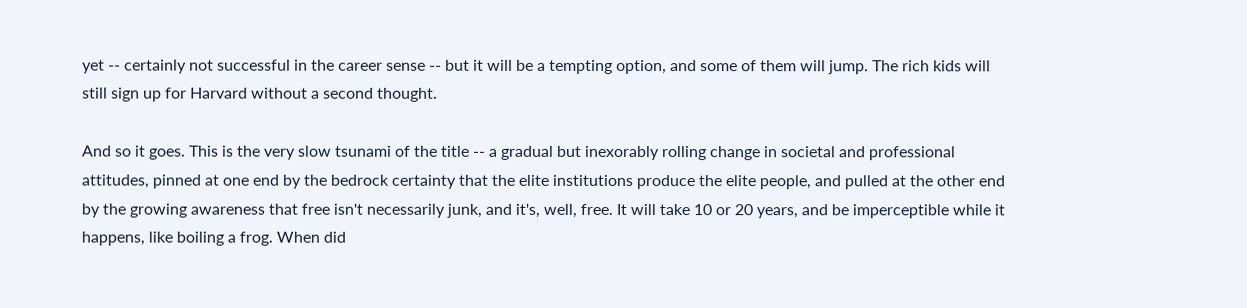yet -- certainly not successful in the career sense -- but it will be a tempting option, and some of them will jump. The rich kids will still sign up for Harvard without a second thought.

And so it goes. This is the very slow tsunami of the title -- a gradual but inexorably rolling change in societal and professional attitudes, pinned at one end by the bedrock certainty that the elite institutions produce the elite people, and pulled at the other end by the growing awareness that free isn't necessarily junk, and it's, well, free. It will take 10 or 20 years, and be imperceptible while it happens, like boiling a frog. When did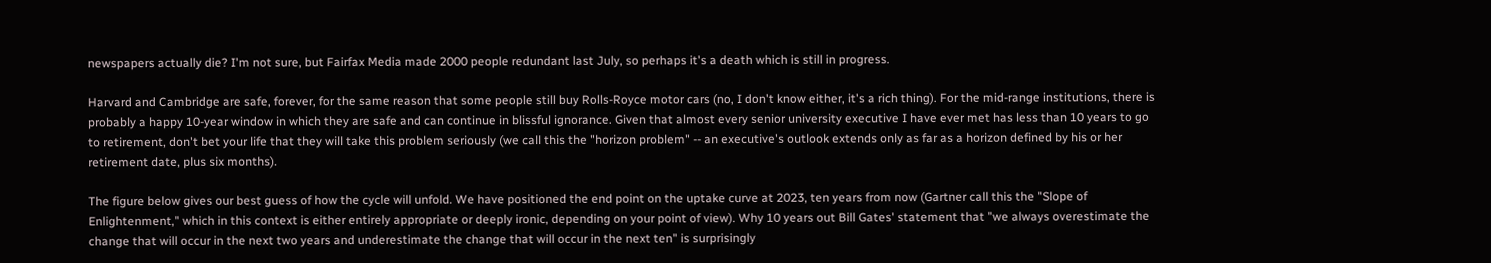newspapers actually die? I'm not sure, but Fairfax Media made 2000 people redundant last July, so perhaps it's a death which is still in progress.

Harvard and Cambridge are safe, forever, for the same reason that some people still buy Rolls-Royce motor cars (no, I don't know either, it's a rich thing). For the mid-range institutions, there is probably a happy 10-year window in which they are safe and can continue in blissful ignorance. Given that almost every senior university executive I have ever met has less than 10 years to go to retirement, don't bet your life that they will take this problem seriously (we call this the "horizon problem" -- an executive's outlook extends only as far as a horizon defined by his or her retirement date, plus six months).

The figure below gives our best guess of how the cycle will unfold. We have positioned the end point on the uptake curve at 2023, ten years from now (Gartner call this the "Slope of Enlightenment," which in this context is either entirely appropriate or deeply ironic, depending on your point of view). Why 10 years out Bill Gates' statement that "we always overestimate the change that will occur in the next two years and underestimate the change that will occur in the next ten" is surprisingly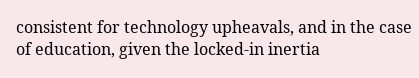consistent for technology upheavals, and in the case of education, given the locked-in inertia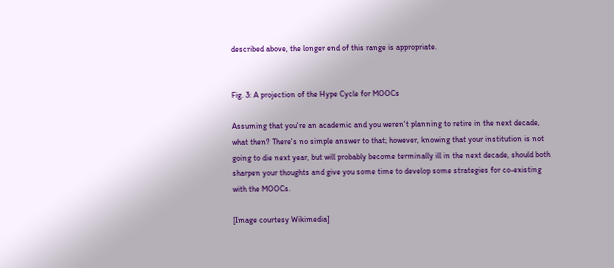described above, the longer end of this range is appropriate.


Fig. 3: A projection of the Hype Cycle for MOOCs

Assuming that you're an academic and you weren't planning to retire in the next decade, what then? There's no simple answer to that; however, knowing that your institution is not going to die next year, but will probably become terminally ill in the next decade, should both sharpen your thoughts and give you some time to develop some strategies for co-existing with the MOOCs.

[Image courtesy Wikimedia]